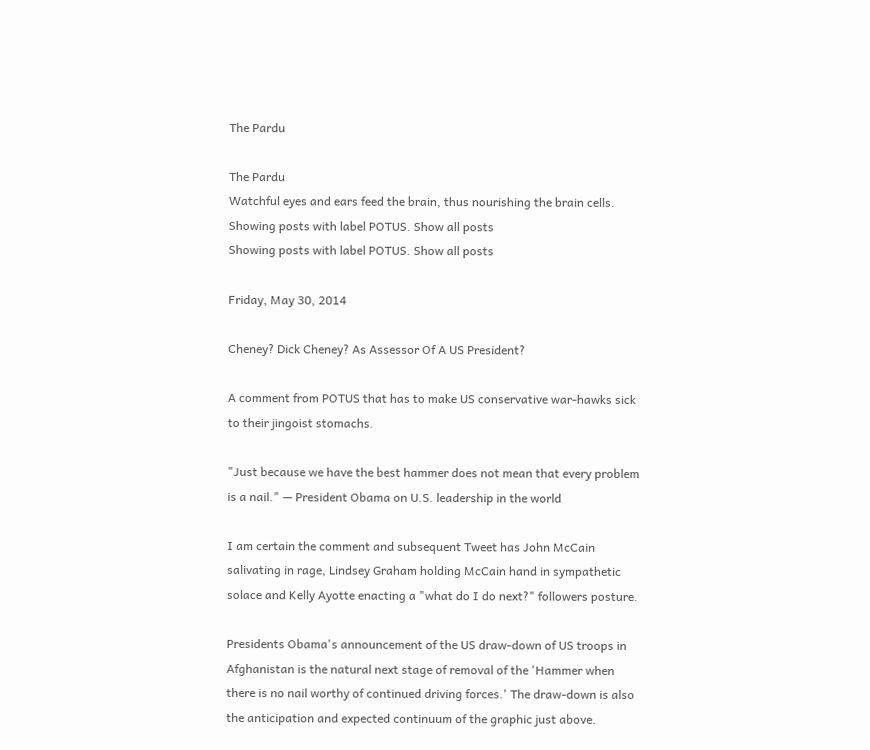The Pardu

The Pardu
Watchful eyes and ears feed the brain, thus nourishing the brain cells.
Showing posts with label POTUS. Show all posts
Showing posts with label POTUS. Show all posts

Friday, May 30, 2014

Cheney? Dick Cheney? As Assessor Of A US President?

A comment from POTUS that has to make US conservative war-hawks sick to their jingoist stomachs.

"Just because we have the best hammer does not mean that every problem is a nail." — President Obama on U.S. leadership in the world

I am certain the comment and subsequent Tweet has John McCain salivating in rage, Lindsey Graham holding McCain hand in sympathetic solace and Kelly Ayotte enacting a "what do I do next?" followers posture.

Presidents Obama's announcement of the US draw-down of US troops in Afghanistan is the natural next stage of removal of the 'Hammer when there is no nail worthy of continued driving forces.' The draw-down is also the anticipation and expected continuum of the graphic just above.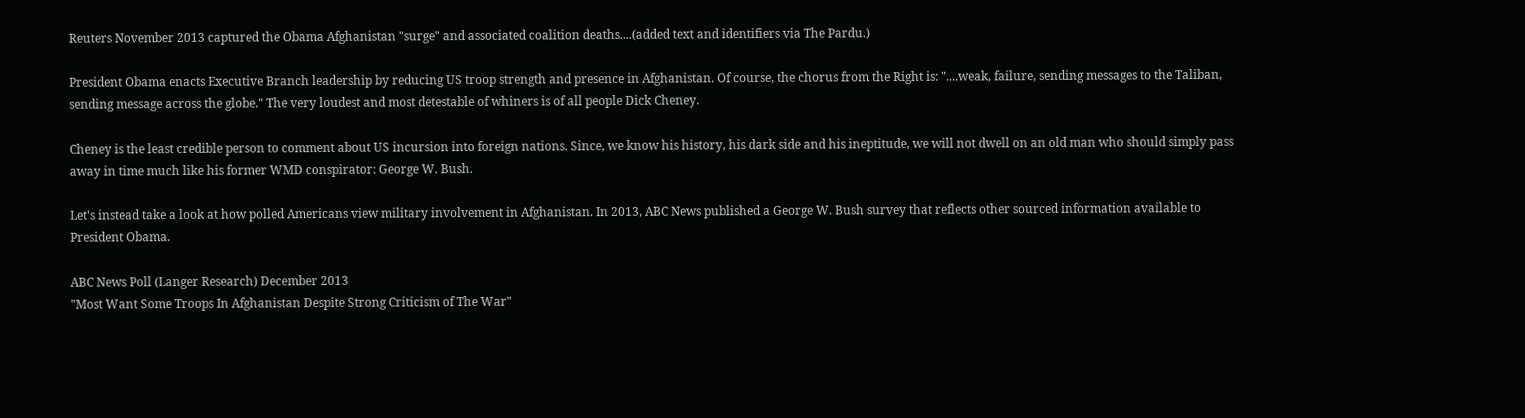Reuters November 2013 captured the Obama Afghanistan "surge" and associated coalition deaths....(added text and identifiers via The Pardu.)

President Obama enacts Executive Branch leadership by reducing US troop strength and presence in Afghanistan. Of course, the chorus from the Right is: "....weak, failure, sending messages to the Taliban, sending message across the globe." The very loudest and most detestable of whiners is of all people Dick Cheney.

Cheney is the least credible person to comment about US incursion into foreign nations. Since, we know his history, his dark side and his ineptitude, we will not dwell on an old man who should simply pass away in time much like his former WMD conspirator: George W. Bush.

Let's instead take a look at how polled Americans view military involvement in Afghanistan. In 2013, ABC News published a George W. Bush survey that reflects other sourced information available to President Obama.

ABC News Poll (Langer Research) December 2013
"Most Want Some Troops In Afghanistan Despite Strong Criticism of The War"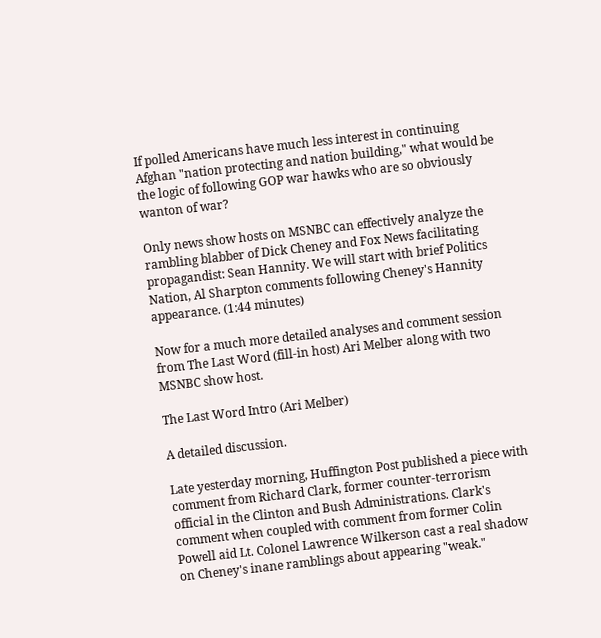If polled Americans have much less interest in continuing Afghan "nation protecting and nation building," what would be the logic of following GOP war hawks who are so obviously wanton of war?

Only news show hosts on MSNBC can effectively analyze the rambling blabber of Dick Cheney and Fox News facilitating propagandist: Sean Hannity. We will start with brief Politics Nation, Al Sharpton comments following Cheney's Hannity appearance. (1:44 minutes)

Now for a much more detailed analyses and comment session from The Last Word (fill-in host) Ari Melber along with two MSNBC show host.

The Last Word Intro (Ari Melber)

A detailed discussion.

Late yesterday morning, Huffington Post published a piece with comment from Richard Clark, former counter-terrorism official in the Clinton and Bush Administrations. Clark's comment when coupled with comment from former Colin Powell aid Lt. Colonel Lawrence Wilkerson cast a real shadow on Cheney's inane ramblings about appearing "weak."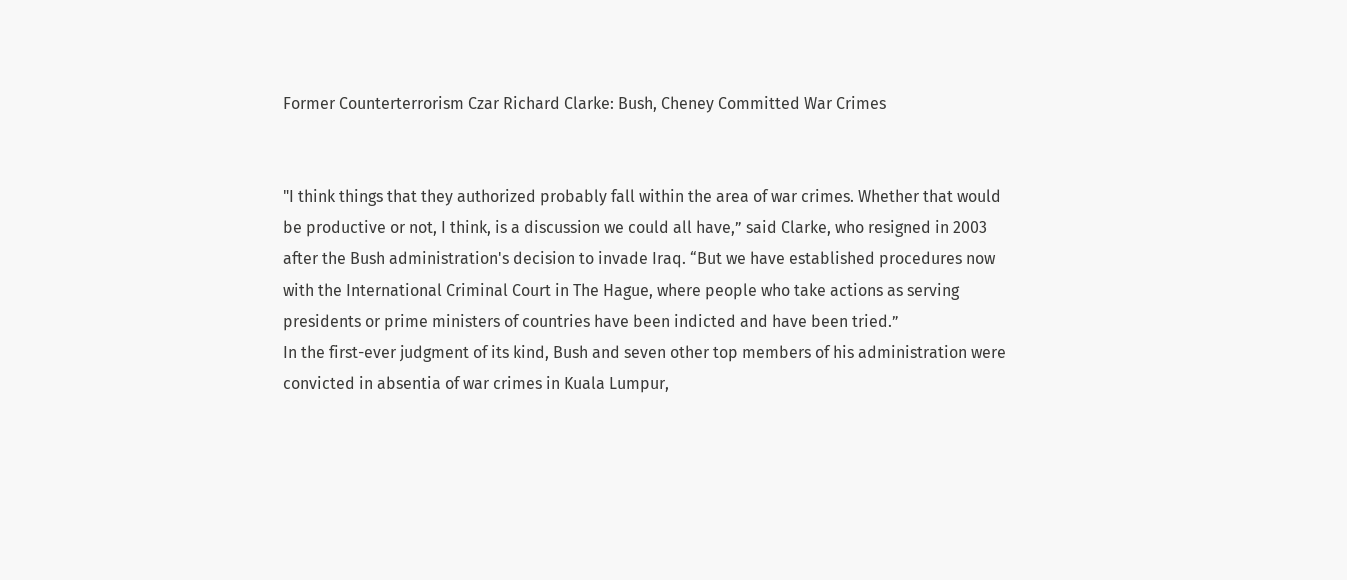Former Counterterrorism Czar Richard Clarke: Bush, Cheney Committed War Crimes


"I think things that they authorized probably fall within the area of war crimes. Whether that would be productive or not, I think, is a discussion we could all have,” said Clarke, who resigned in 2003 after the Bush administration's decision to invade Iraq. “But we have established procedures now with the International Criminal Court in The Hague, where people who take actions as serving presidents or prime ministers of countries have been indicted and have been tried.”
In the first-ever judgment of its kind, Bush and seven other top members of his administration were convicted in absentia of war crimes in Kuala Lumpur,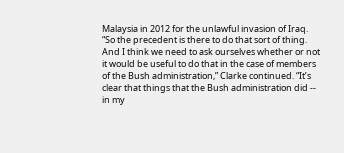Malaysia in 2012 for the unlawful invasion of Iraq.
“So the precedent is there to do that sort of thing. And I think we need to ask ourselves whether or not it would be useful to do that in the case of members of the Bush administration,” Clarke continued. “It’s clear that things that the Bush administration did -- in my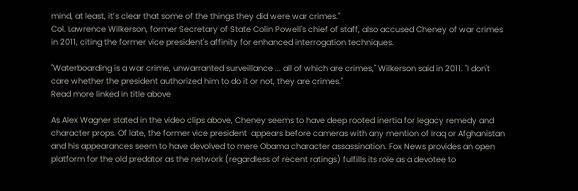mind, at least, it’s clear that some of the things they did were war crimes."
Col. Lawrence Wilkerson, former Secretary of State Colin Powell's chief of staff, also accused Cheney of war crimes in 2011, citing the former vice president's affinity for enhanced interrogation techniques.

"Waterboarding is a war crime, unwarranted surveillance ... all of which are crimes," Wilkerson said in 2011. "I don't care whether the president authorized him to do it or not, they are crimes."
Read more linked in title above

As Alex Wagner stated in the video clips above, Cheney seems to have deep rooted inertia for legacy remedy and character props. Of late, the former vice president  appears before cameras with any mention of Iraq or Afghanistan and his appearances seem to have devolved to mere Obama character assassination. Fox News provides an open platform for the old predator as the network (regardless of recent ratings) fulfills its role as a devotee to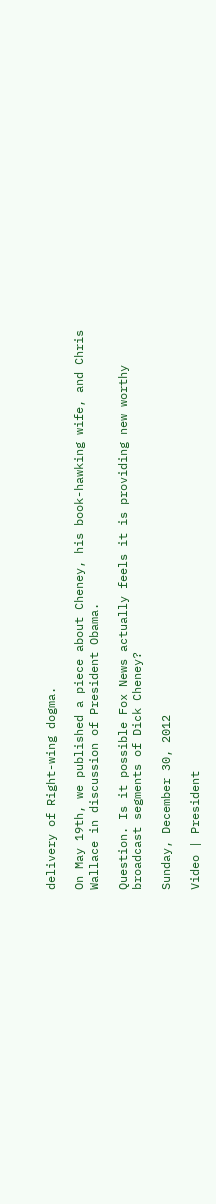delivery of Right-wing dogma.

On May 19th, we published a piece about Cheney, his book-hawking wife, and Chris Wallace in discussion of President Obama.

Question. Is it possible Fox News actually feels it is providing new worthy broadcast segments of Dick Cheney?

Sunday, December 30, 2012

Video | President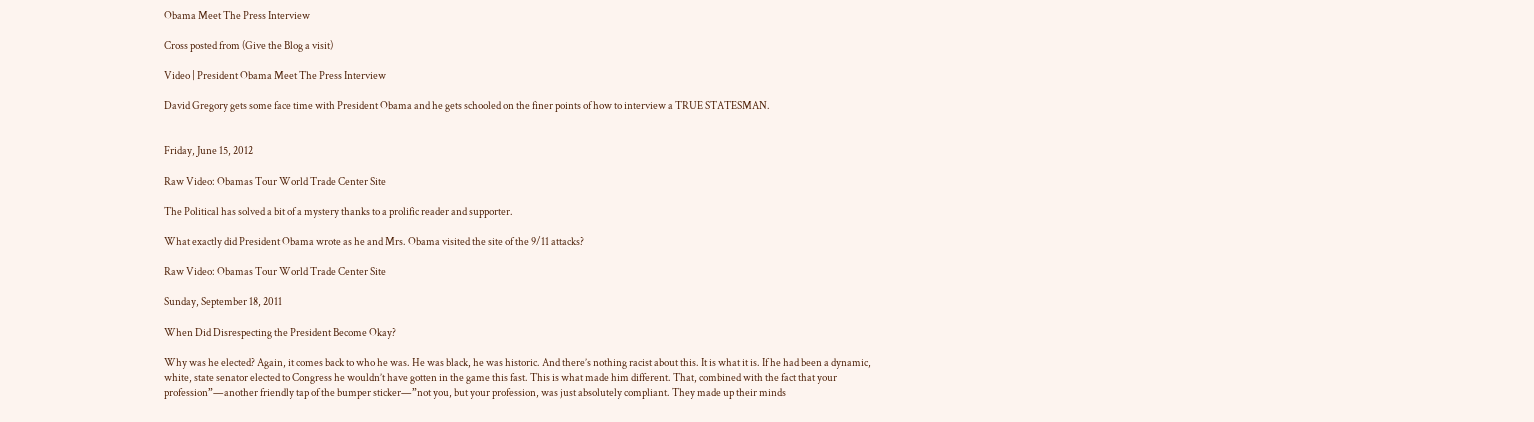Obama Meet The Press Interview

Cross posted from (Give the Blog a visit)

Video | President Obama Meet The Press Interview

David Gregory gets some face time with President Obama and he gets schooled on the finer points of how to interview a TRUE STATESMAN.


Friday, June 15, 2012

Raw Video: Obamas Tour World Trade Center Site

The Political has solved a bit of a mystery thanks to a prolific reader and supporter.

What exactly did President Obama wrote as he and Mrs. Obama visited the site of the 9/11 attacks?

Raw Video: Obamas Tour World Trade Center Site

Sunday, September 18, 2011

When Did Disrespecting the President Become Okay?

Why was he elected? Again, it comes back to who he was. He was black, he was historic. And there’s nothing racist about this. It is what it is. If he had been a dynamic, white, state senator elected to Congress he wouldn’t have gotten in the game this fast. This is what made him different. That, combined with the fact that your profession”—another friendly tap of the bumper sticker—”not you, but your profession, was just absolutely compliant. They made up their minds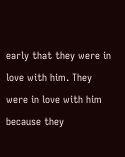early that they were in love with him. They were in love with him because they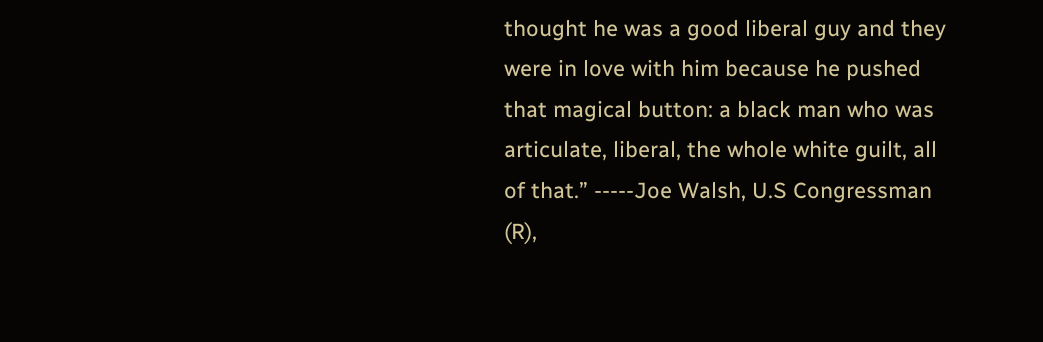thought he was a good liberal guy and they were in love with him because he pushed that magical button: a black man who was articulate, liberal, the whole white guilt, all of that.” -----Joe Walsh, U.S Congressman (R),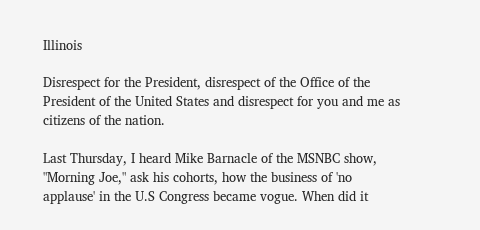Illinois

Disrespect for the President, disrespect of the Office of the President of the United States and disrespect for you and me as citizens of the nation.

Last Thursday, I heard Mike Barnacle of the MSNBC show, "Morning Joe," ask his cohorts, how the business of 'no applause' in the U.S Congress became vogue. When did it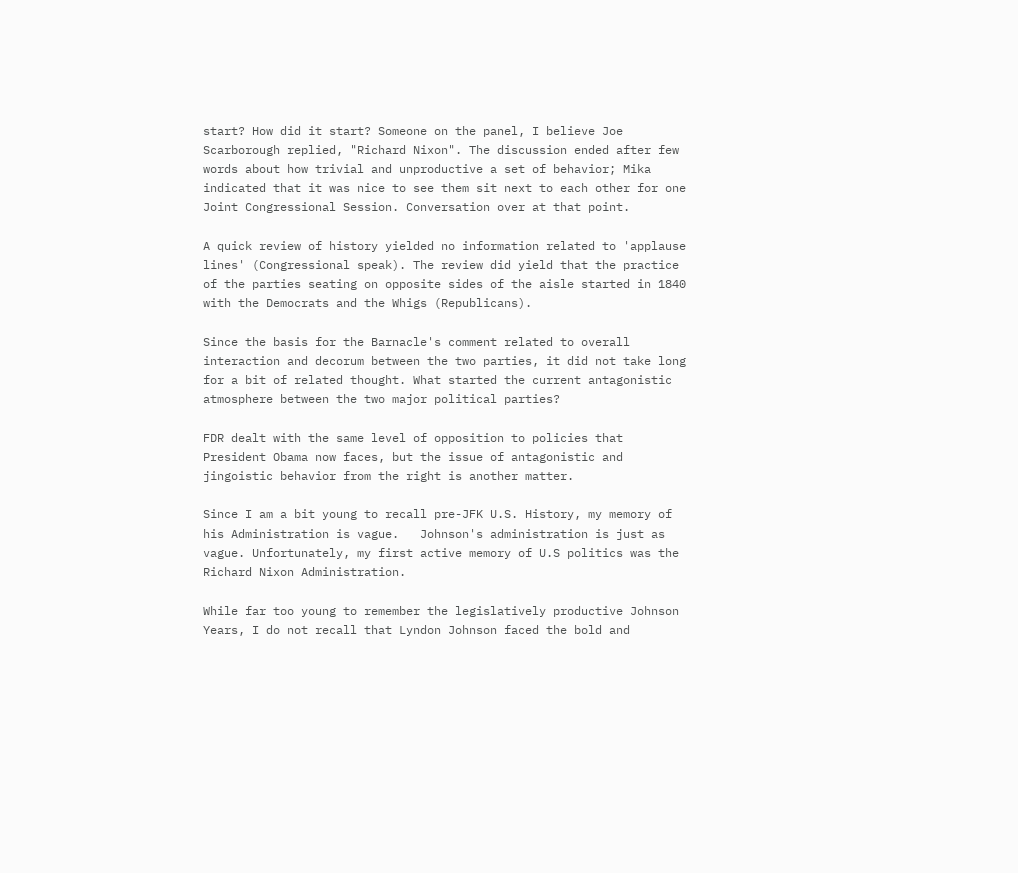start? How did it start? Someone on the panel, I believe Joe Scarborough replied, "Richard Nixon". The discussion ended after few words about how trivial and unproductive a set of behavior; Mika indicated that it was nice to see them sit next to each other for one Joint Congressional Session. Conversation over at that point.

A quick review of history yielded no information related to 'applause lines' (Congressional speak). The review did yield that the practice of the parties seating on opposite sides of the aisle started in 1840 with the Democrats and the Whigs (Republicans).

Since the basis for the Barnacle's comment related to overall interaction and decorum between the two parties, it did not take long for a bit of related thought. What started the current antagonistic atmosphere between the two major political parties?

FDR dealt with the same level of opposition to policies that President Obama now faces, but the issue of antagonistic and jingoistic behavior from the right is another matter.

Since I am a bit young to recall pre-JFK U.S. History, my memory of his Administration is vague.   Johnson's administration is just as vague. Unfortunately, my first active memory of U.S politics was the Richard Nixon Administration.

While far too young to remember the legislatively productive Johnson Years, I do not recall that Lyndon Johnson faced the bold and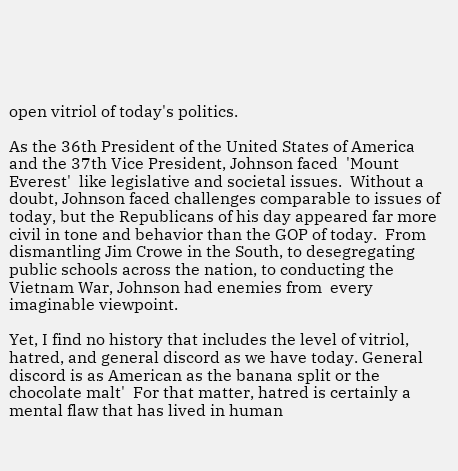open vitriol of today's politics.

As the 36th President of the United States of America and the 37th Vice President, Johnson faced  'Mount Everest'  like legislative and societal issues.  Without a doubt, Johnson faced challenges comparable to issues of today, but the Republicans of his day appeared far more civil in tone and behavior than the GOP of today.  From dismantling Jim Crowe in the South, to desegregating public schools across the nation, to conducting the Vietnam War, Johnson had enemies from  every imaginable viewpoint.

Yet, I find no history that includes the level of vitriol, hatred, and general discord as we have today. General discord is as American as the banana split or the chocolate malt'  For that matter, hatred is certainly a mental flaw that has lived in human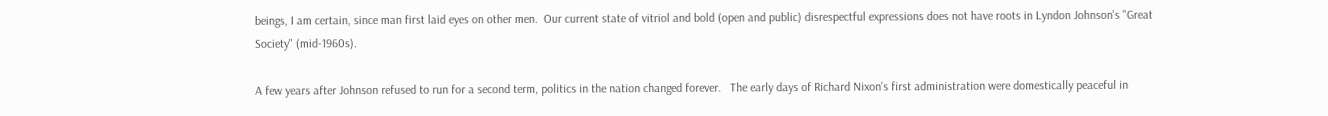beings, I am certain, since man first laid eyes on other men.  Our current state of vitriol and bold (open and public) disrespectful expressions does not have roots in Lyndon Johnson's "Great Society" (mid-1960s).

A few years after Johnson refused to run for a second term, politics in the nation changed forever.   The early days of Richard Nixon's first administration were domestically peaceful in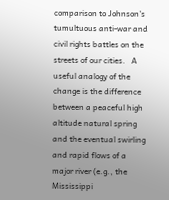comparison to Johnson's tumultuous anti-war and civil rights battles on the streets of our cities.   A useful analogy of the change is the difference between a peaceful high altitude natural spring and the eventual swirling and rapid flows of a major river (e.g., the Mississippi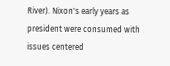River). Nixon's early years as president were consumed with issues centered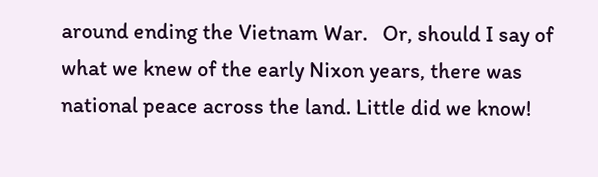around ending the Vietnam War.   Or, should I say of what we knew of the early Nixon years, there was national peace across the land. Little did we know!